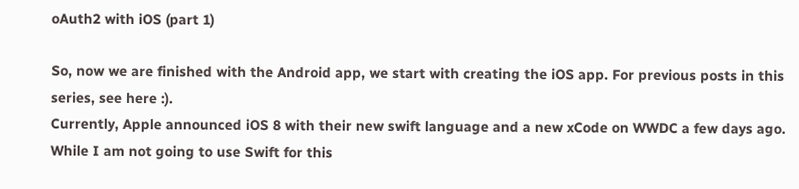oAuth2 with iOS (part 1)

So, now we are finished with the Android app, we start with creating the iOS app. For previous posts in this series, see here :).
Currently, Apple announced iOS 8 with their new swift language and a new xCode on WWDC a few days ago. While I am not going to use Swift for this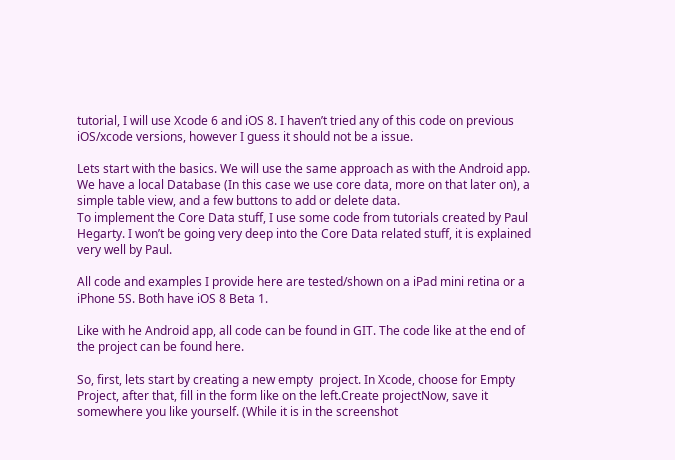tutorial, I will use Xcode 6 and iOS 8. I haven’t tried any of this code on previous iOS/xcode versions, however I guess it should not be a issue.

Lets start with the basics. We will use the same approach as with the Android app. We have a local Database (In this case we use core data, more on that later on), a simple table view, and a few buttons to add or delete data.
To implement the Core Data stuff, I use some code from tutorials created by Paul Hegarty. I won’t be going very deep into the Core Data related stuff, it is explained very well by Paul.

All code and examples I provide here are tested/shown on a iPad mini retina or a iPhone 5S. Both have iOS 8 Beta 1.

Like with he Android app, all code can be found in GIT. The code like at the end of the project can be found here.

So, first, lets start by creating a new empty  project. In Xcode, choose for Empty Project, after that, fill in the form like on the left.Create projectNow, save it somewhere you like yourself. (While it is in the screenshot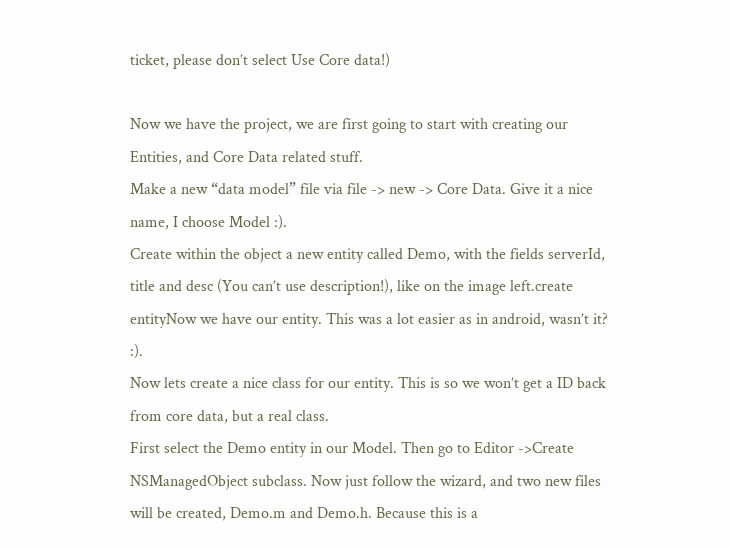ticket, please don’t select Use Core data!)

Now we have the project, we are first going to start with creating our Entities, and Core Data related stuff.
Make a new “data model” file via file -> new -> Core Data. Give it a nice name, I choose Model :).
Create within the object a new entity called Demo, with the fields serverId, title and desc (You can’t use description!), like on the image left.create entityNow we have our entity. This was a lot easier as in android, wasn’t it? :).
Now lets create a nice class for our entity. This is so we won’t get a ID back from core data, but a real class.
First select the Demo entity in our Model. Then go to Editor ->Create NSManagedObject subclass. Now just follow the wizard, and two new files will be created, Demo.m and Demo.h. Because this is a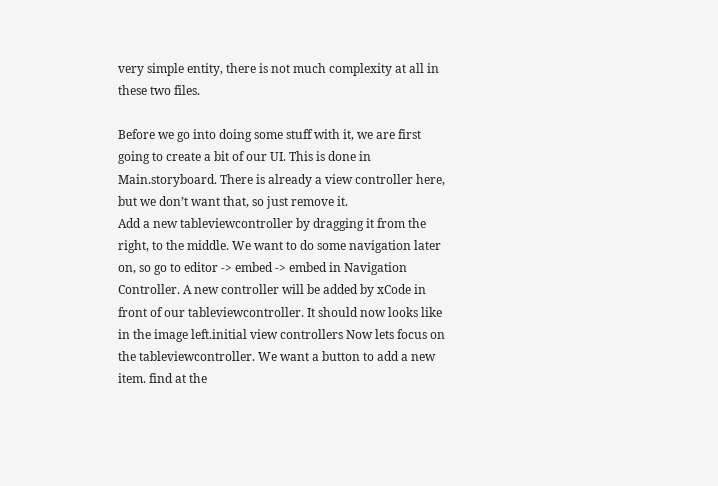very simple entity, there is not much complexity at all in these two files.

Before we go into doing some stuff with it, we are first going to create a bit of our UI. This is done in Main.storyboard. There is already a view controller here, but we don’t want that, so just remove it.
Add a new tableviewcontroller by dragging it from the right, to the middle. We want to do some navigation later on, so go to editor -> embed -> embed in Navigation  Controller. A new controller will be added by xCode in front of our tableviewcontroller. It should now looks like in the image left.initial view controllers Now lets focus on the tableviewcontroller. We want a button to add a new item. find at the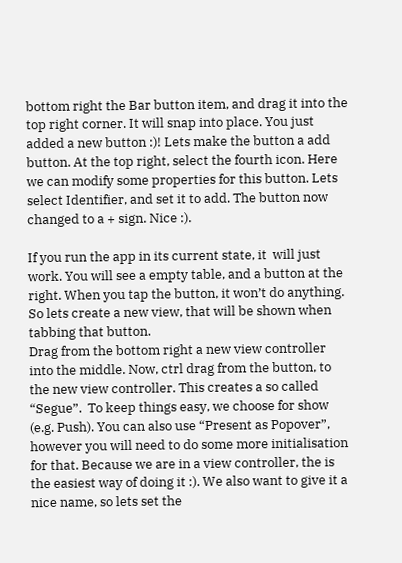bottom right the Bar button item, and drag it into the top right corner. It will snap into place. You just added a new button :)! Lets make the button a add button. At the top right, select the fourth icon. Here we can modify some properties for this button. Lets select Identifier, and set it to add. The button now changed to a + sign. Nice :).

If you run the app in its current state, it  will just work. You will see a empty table, and a button at the right. When you tap the button, it won’t do anything. So lets create a new view, that will be shown when tabbing that button.
Drag from the bottom right a new view controller into the middle. Now, ctrl drag from the button, to the new view controller. This creates a so called “Segue”.  To keep things easy, we choose for show (e.g. Push). You can also use “Present as Popover”, however you will need to do some more initialisation for that. Because we are in a view controller, the is the easiest way of doing it :). We also want to give it a nice name, so lets set the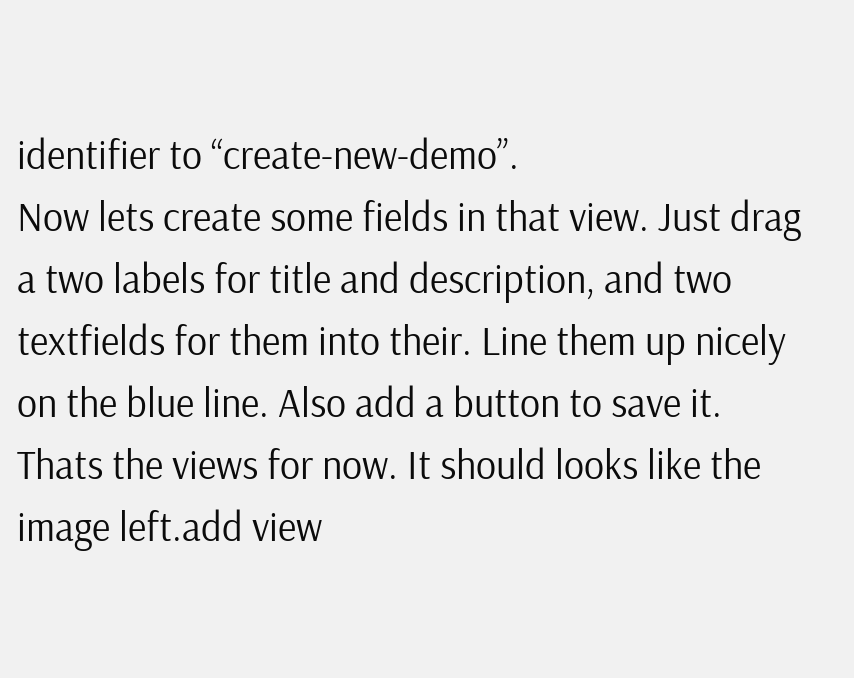identifier to “create-new-demo”.
Now lets create some fields in that view. Just drag a two labels for title and description, and two textfields for them into their. Line them up nicely on the blue line. Also add a button to save it.
Thats the views for now. It should looks like the image left.add view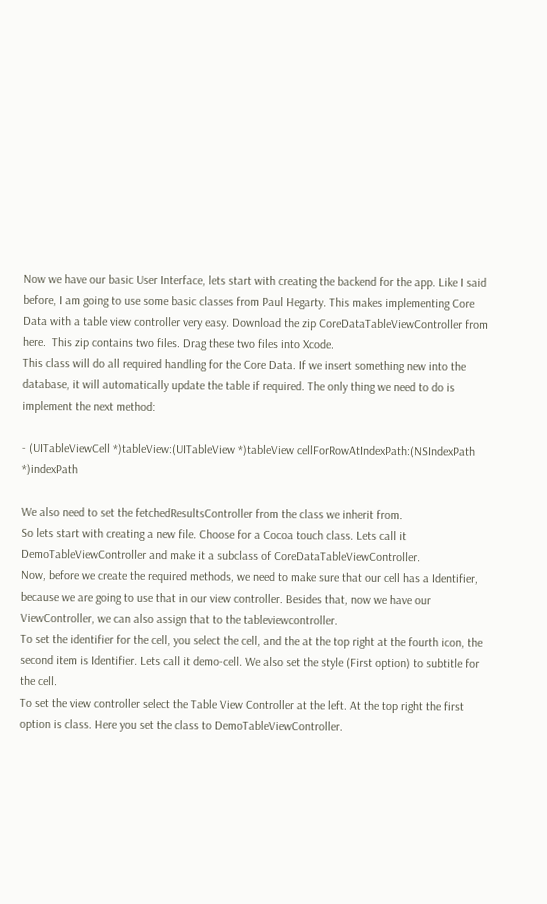Now we have our basic User Interface, lets start with creating the backend for the app. Like I said before, I am going to use some basic classes from Paul Hegarty. This makes implementing Core Data with a table view controller very easy. Download the zip CoreDataTableViewController from here.  This zip contains two files. Drag these two files into Xcode.
This class will do all required handling for the Core Data. If we insert something new into the database, it will automatically update the table if required. The only thing we need to do is implement the next method:

- (UITableViewCell *)tableView:(UITableView *)tableView cellForRowAtIndexPath:(NSIndexPath *)indexPath

We also need to set the fetchedResultsController from the class we inherit from.
So lets start with creating a new file. Choose for a Cocoa touch class. Lets call it DemoTableViewController and make it a subclass of CoreDataTableViewController.
Now, before we create the required methods, we need to make sure that our cell has a Identifier, because we are going to use that in our view controller. Besides that, now we have our ViewController, we can also assign that to the tableviewcontroller.
To set the identifier for the cell, you select the cell, and the at the top right at the fourth icon, the second item is Identifier. Lets call it demo-cell. We also set the style (First option) to subtitle for the cell.
To set the view controller select the Table View Controller at the left. At the top right the first option is class. Here you set the class to DemoTableViewController.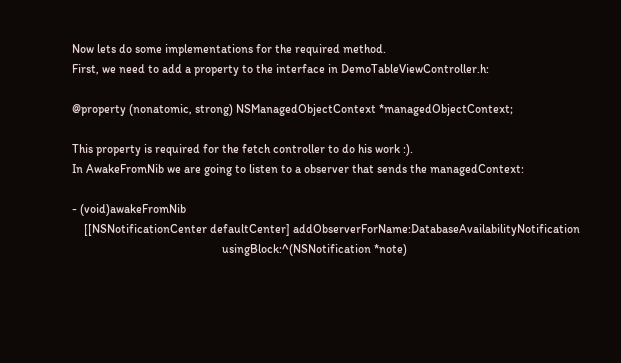Now lets do some implementations for the required method.
First, we need to add a property to the interface in DemoTableViewController.h:

@property (nonatomic, strong) NSManagedObjectContext *managedObjectContext;

This property is required for the fetch controller to do his work :).
In AwakeFromNib we are going to listen to a observer that sends the managedContext:

- (void)awakeFromNib
    [[NSNotificationCenter defaultCenter] addObserverForName:DatabaseAvailabilityNotification
                                                  usingBlock:^(NSNotification *note)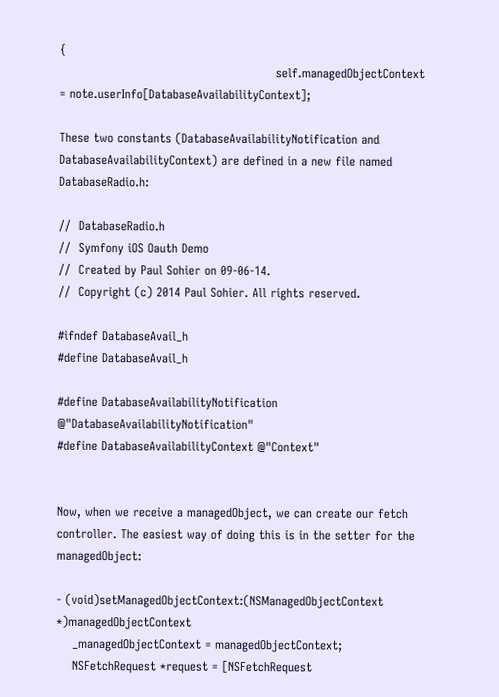{
                                                      self.managedObjectContext = note.userInfo[DatabaseAvailabilityContext];

These two constants (DatabaseAvailabilityNotification and DatabaseAvailabilityContext) are defined in a new file named DatabaseRadio.h:

//  DatabaseRadio.h
//  Symfony iOS Oauth Demo
//  Created by Paul Sohier on 09-06-14.
//  Copyright (c) 2014 Paul Sohier. All rights reserved.

#ifndef DatabaseAvail_h
#define DatabaseAvail_h

#define DatabaseAvailabilityNotification @"DatabaseAvailabilityNotification"
#define DatabaseAvailabilityContext @"Context"


Now, when we receive a managedObject, we can create our fetch controller. The easiest way of doing this is in the setter for the managedObject:

- (void)setManagedObjectContext:(NSManagedObjectContext *)managedObjectContext
    _managedObjectContext = managedObjectContext;
    NSFetchRequest *request = [NSFetchRequest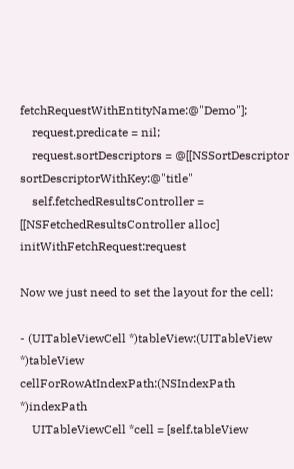fetchRequestWithEntityName:@"Demo"];
    request.predicate = nil;
    request.sortDescriptors = @[[NSSortDescriptor sortDescriptorWithKey:@"title"
    self.fetchedResultsController = [[NSFetchedResultsController alloc] initWithFetchRequest:request

Now we just need to set the layout for the cell:

- (UITableViewCell *)tableView:(UITableView *)tableView cellForRowAtIndexPath:(NSIndexPath *)indexPath
    UITableViewCell *cell = [self.tableView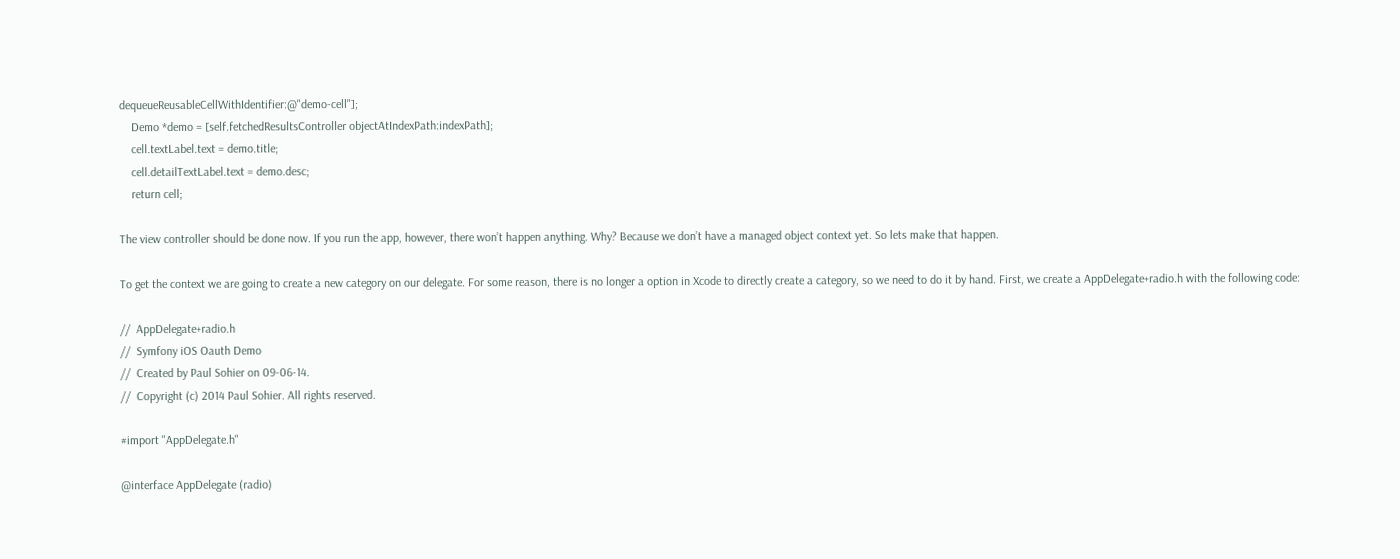dequeueReusableCellWithIdentifier:@"demo-cell"];
    Demo *demo = [self.fetchedResultsController objectAtIndexPath:indexPath];
    cell.textLabel.text = demo.title;
    cell.detailTextLabel.text = demo.desc;
    return cell;

The view controller should be done now. If you run the app, however, there won’t happen anything. Why? Because we don’t have a managed object context yet. So lets make that happen.

To get the context we are going to create a new category on our delegate. For some reason, there is no longer a option in Xcode to directly create a category, so we need to do it by hand. First, we create a AppDelegate+radio.h with the following code:

//  AppDelegate+radio.h
//  Symfony iOS Oauth Demo
//  Created by Paul Sohier on 09-06-14.
//  Copyright (c) 2014 Paul Sohier. All rights reserved.

#import "AppDelegate.h"

@interface AppDelegate (radio)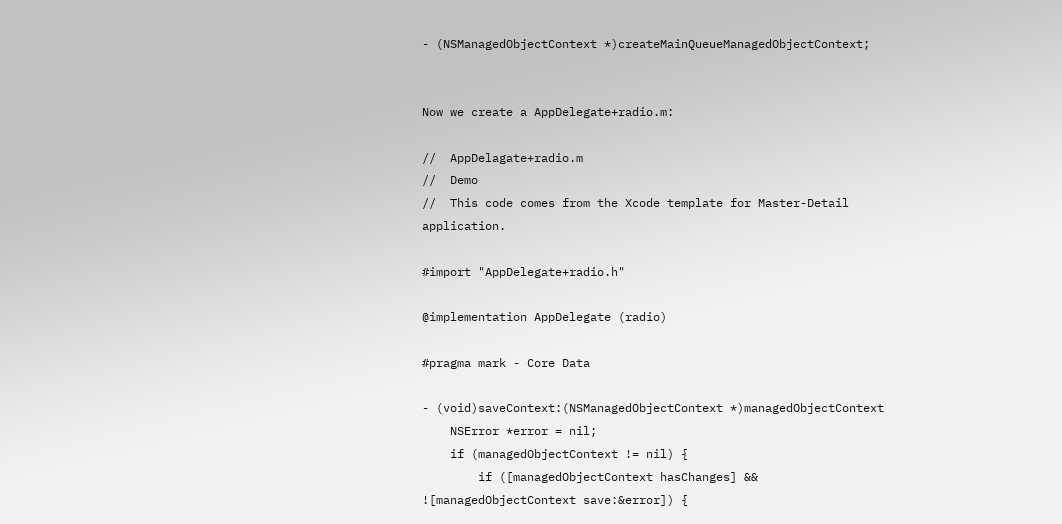- (NSManagedObjectContext *)createMainQueueManagedObjectContext;


Now we create a AppDelegate+radio.m:

//  AppDelagate+radio.m
//  Demo
//  This code comes from the Xcode template for Master-Detail application.

#import "AppDelegate+radio.h"

@implementation AppDelegate (radio)

#pragma mark - Core Data

- (void)saveContext:(NSManagedObjectContext *)managedObjectContext
    NSError *error = nil;
    if (managedObjectContext != nil) {
        if ([managedObjectContext hasChanges] && ![managedObjectContext save:&error]) {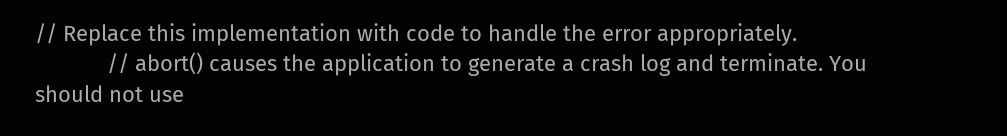// Replace this implementation with code to handle the error appropriately.
            // abort() causes the application to generate a crash log and terminate. You should not use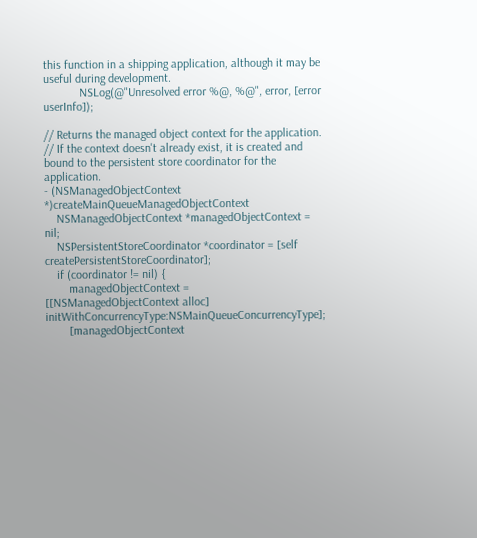this function in a shipping application, although it may be useful during development.
            NSLog(@"Unresolved error %@, %@", error, [error userInfo]);

// Returns the managed object context for the application.
// If the context doesn't already exist, it is created and bound to the persistent store coordinator for the application.
- (NSManagedObjectContext *)createMainQueueManagedObjectContext
    NSManagedObjectContext *managedObjectContext = nil;
    NSPersistentStoreCoordinator *coordinator = [self createPersistentStoreCoordinator];
    if (coordinator != nil) {
        managedObjectContext = [[NSManagedObjectContext alloc] initWithConcurrencyType:NSMainQueueConcurrencyType];
        [managedObjectContext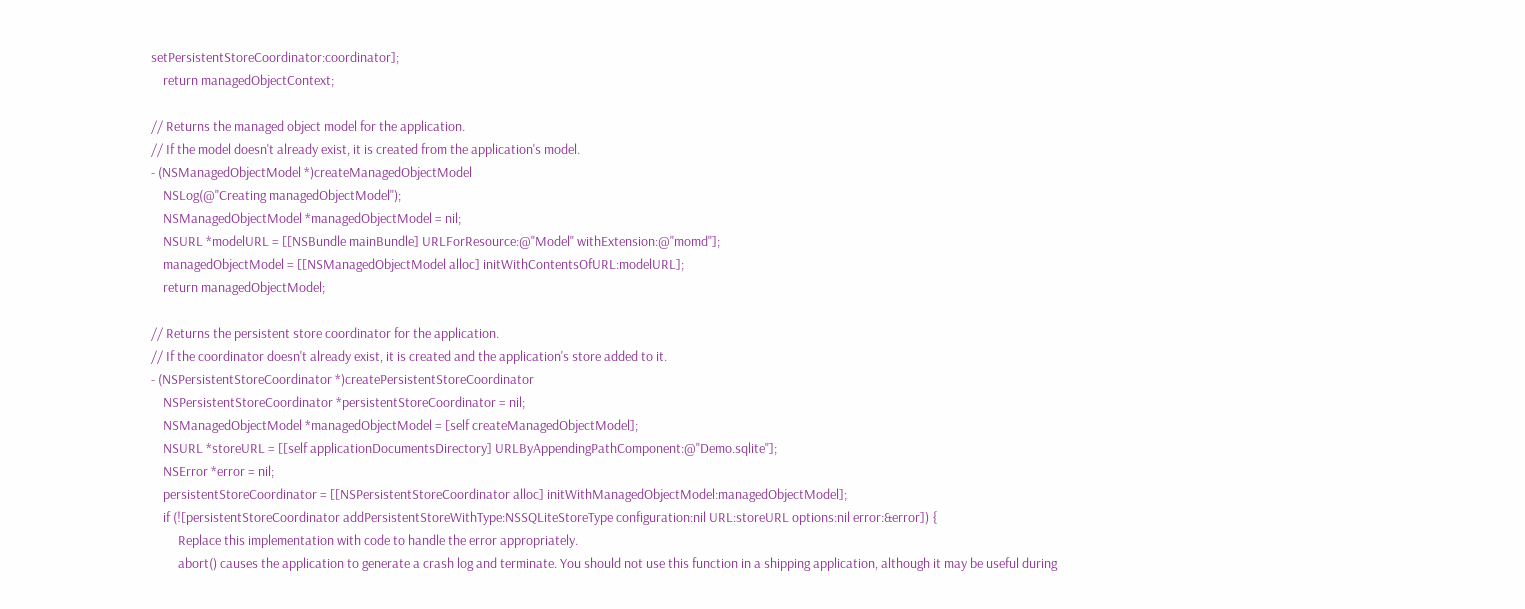setPersistentStoreCoordinator:coordinator];
    return managedObjectContext;

// Returns the managed object model for the application.
// If the model doesn't already exist, it is created from the application's model.
- (NSManagedObjectModel *)createManagedObjectModel
    NSLog(@"Creating managedObjectModel");
    NSManagedObjectModel *managedObjectModel = nil;
    NSURL *modelURL = [[NSBundle mainBundle] URLForResource:@"Model" withExtension:@"momd"];
    managedObjectModel = [[NSManagedObjectModel alloc] initWithContentsOfURL:modelURL];
    return managedObjectModel;

// Returns the persistent store coordinator for the application.
// If the coordinator doesn't already exist, it is created and the application's store added to it.
- (NSPersistentStoreCoordinator *)createPersistentStoreCoordinator
    NSPersistentStoreCoordinator *persistentStoreCoordinator = nil;
    NSManagedObjectModel *managedObjectModel = [self createManagedObjectModel];
    NSURL *storeURL = [[self applicationDocumentsDirectory] URLByAppendingPathComponent:@"Demo.sqlite"];
    NSError *error = nil;
    persistentStoreCoordinator = [[NSPersistentStoreCoordinator alloc] initWithManagedObjectModel:managedObjectModel];
    if (![persistentStoreCoordinator addPersistentStoreWithType:NSSQLiteStoreType configuration:nil URL:storeURL options:nil error:&error]) {
         Replace this implementation with code to handle the error appropriately.
         abort() causes the application to generate a crash log and terminate. You should not use this function in a shipping application, although it may be useful during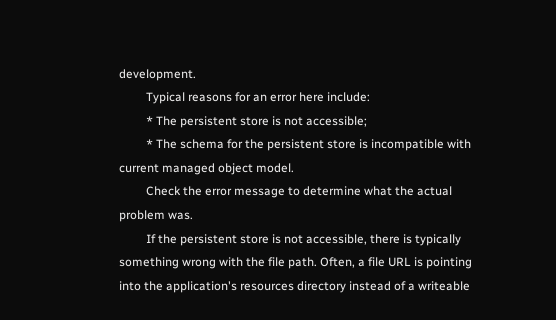development.
         Typical reasons for an error here include:
         * The persistent store is not accessible;
         * The schema for the persistent store is incompatible with current managed object model.
         Check the error message to determine what the actual problem was.
         If the persistent store is not accessible, there is typically something wrong with the file path. Often, a file URL is pointing into the application's resources directory instead of a writeable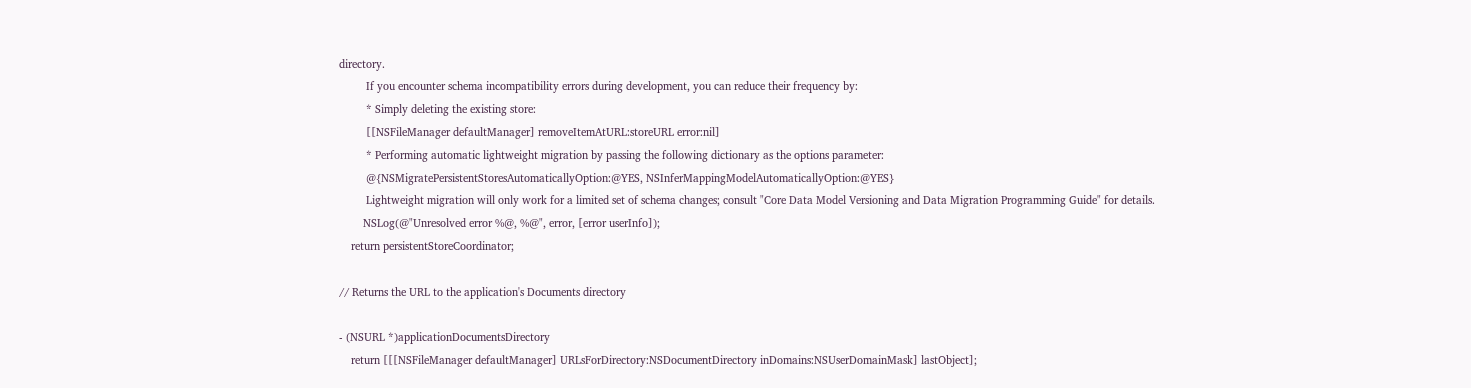directory.
         If you encounter schema incompatibility errors during development, you can reduce their frequency by:
         * Simply deleting the existing store:
         [[NSFileManager defaultManager] removeItemAtURL:storeURL error:nil]
         * Performing automatic lightweight migration by passing the following dictionary as the options parameter:
         @{NSMigratePersistentStoresAutomaticallyOption:@YES, NSInferMappingModelAutomaticallyOption:@YES}
         Lightweight migration will only work for a limited set of schema changes; consult "Core Data Model Versioning and Data Migration Programming Guide" for details.
        NSLog(@"Unresolved error %@, %@", error, [error userInfo]);
    return persistentStoreCoordinator;

// Returns the URL to the application's Documents directory

- (NSURL *)applicationDocumentsDirectory
    return [[[NSFileManager defaultManager] URLsForDirectory:NSDocumentDirectory inDomains:NSUserDomainMask] lastObject];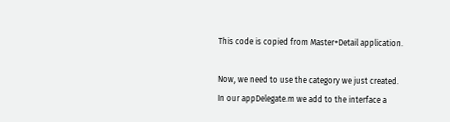This code is copied from Master+Detail application.

Now, we need to use the category we just created.
In our appDelegate.m we add to the interface a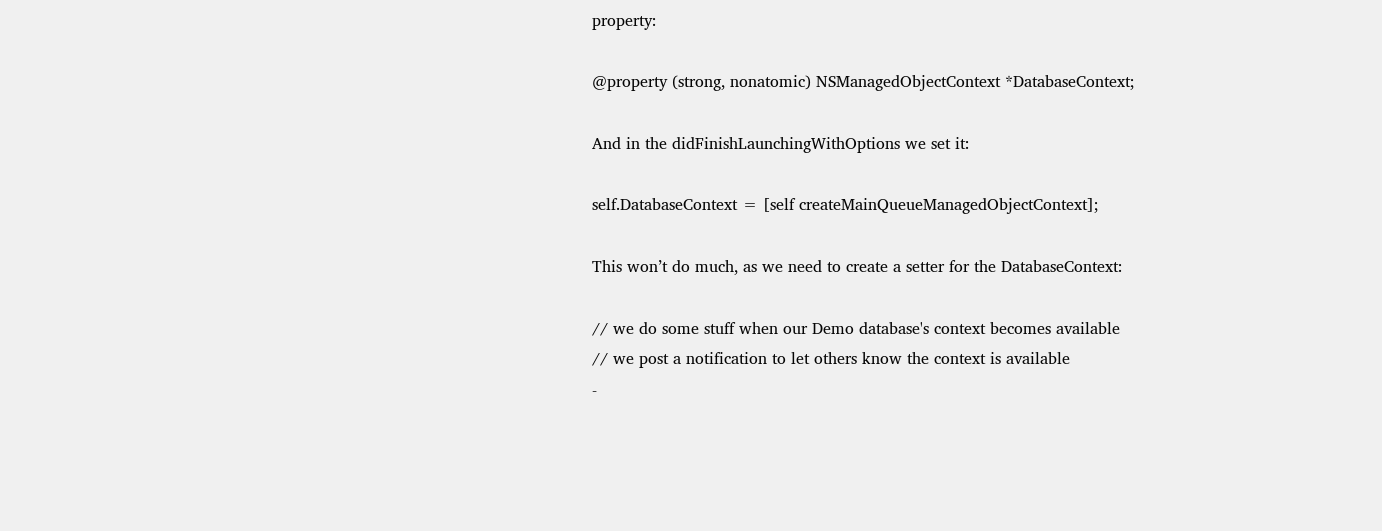property:

@property (strong, nonatomic) NSManagedObjectContext *DatabaseContext;

And in the didFinishLaunchingWithOptions we set it:

self.DatabaseContext = [self createMainQueueManagedObjectContext];

This won’t do much, as we need to create a setter for the DatabaseContext:

// we do some stuff when our Demo database's context becomes available
// we post a notification to let others know the context is available
-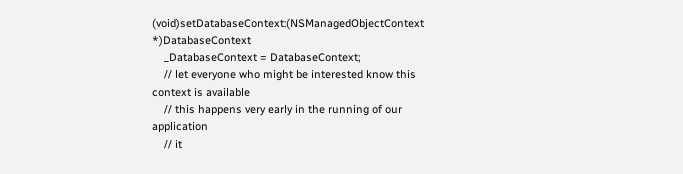(void)setDatabaseContext:(NSManagedObjectContext *)DatabaseContext
    _DatabaseContext = DatabaseContext;
    // let everyone who might be interested know this context is available
    // this happens very early in the running of our application
    // it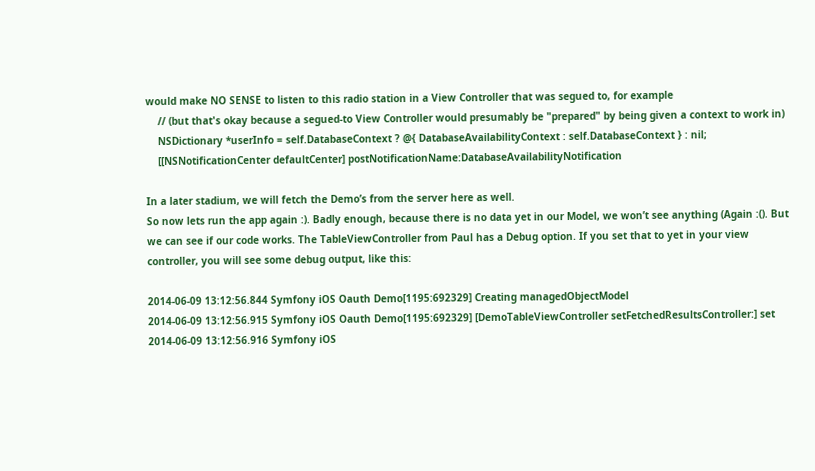would make NO SENSE to listen to this radio station in a View Controller that was segued to, for example
    // (but that's okay because a segued-to View Controller would presumably be "prepared" by being given a context to work in)
    NSDictionary *userInfo = self.DatabaseContext ? @{ DatabaseAvailabilityContext : self.DatabaseContext } : nil;
    [[NSNotificationCenter defaultCenter] postNotificationName:DatabaseAvailabilityNotification

In a later stadium, we will fetch the Demo’s from the server here as well.
So now lets run the app again :). Badly enough, because there is no data yet in our Model, we won’t see anything (Again :(). But we can see if our code works. The TableViewController from Paul has a Debug option. If you set that to yet in your view controller, you will see some debug output, like this:

2014-06-09 13:12:56.844 Symfony iOS Oauth Demo[1195:692329] Creating managedObjectModel
2014-06-09 13:12:56.915 Symfony iOS Oauth Demo[1195:692329] [DemoTableViewController setFetchedResultsController:] set
2014-06-09 13:12:56.916 Symfony iOS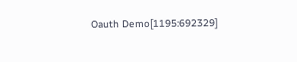Oauth Demo[1195:692329]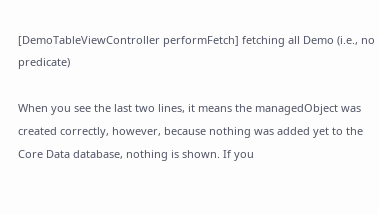[DemoTableViewController performFetch] fetching all Demo (i.e., no predicate)

When you see the last two lines, it means the managedObject was created correctly, however, because nothing was added yet to the Core Data database, nothing is shown. If you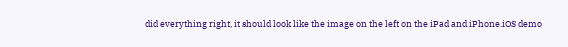did everything right, it should look like the image on the left on the iPad and iPhone.iOS demo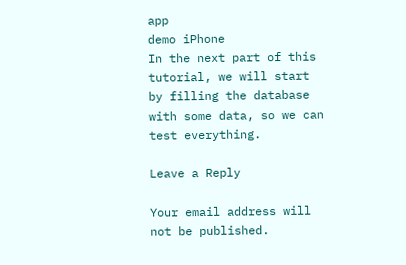app
demo iPhone
In the next part of this tutorial, we will start by filling the database with some data, so we can test everything.

Leave a Reply

Your email address will not be published.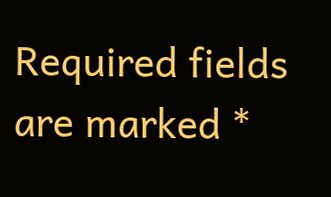Required fields are marked *